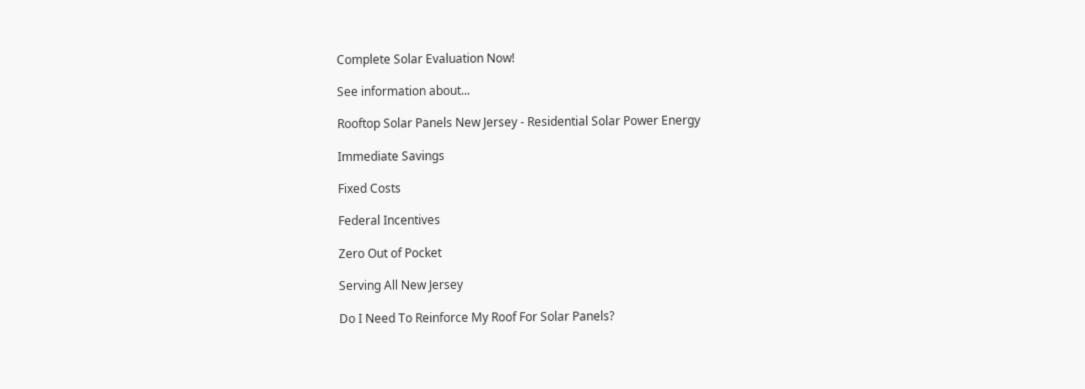Complete Solar Evaluation Now!

See information about...

Rooftop Solar Panels New Jersey - Residential Solar Power Energy

Immediate Savings

Fixed Costs

Federal Incentives

Zero Out of Pocket

Serving All New Jersey

Do I Need To Reinforce My Roof For Solar Panels?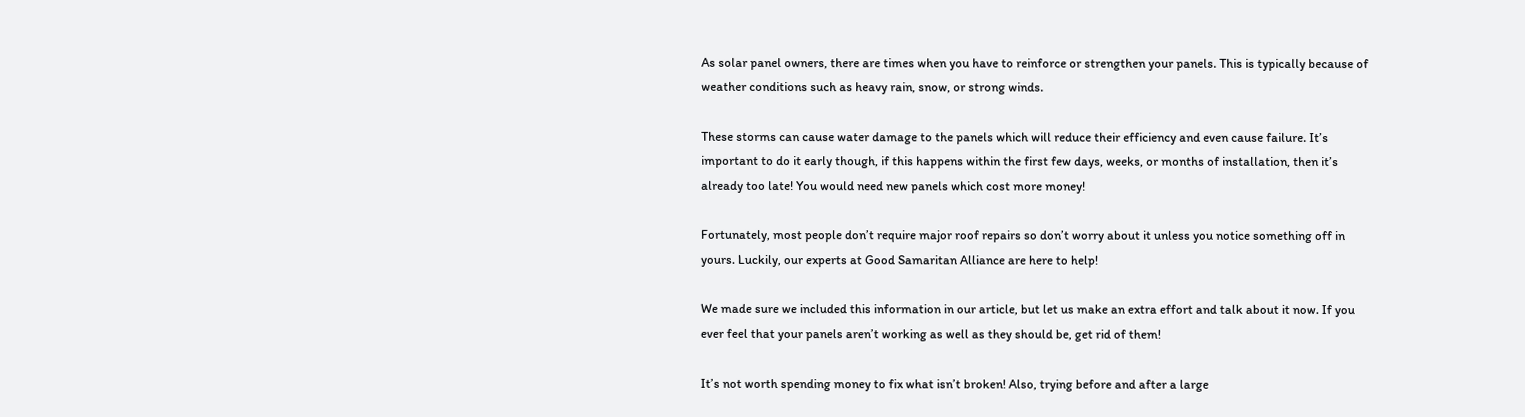As solar panel owners, there are times when you have to reinforce or strengthen your panels. This is typically because of weather conditions such as heavy rain, snow, or strong winds.

These storms can cause water damage to the panels which will reduce their efficiency and even cause failure. It’s important to do it early though, if this happens within the first few days, weeks, or months of installation, then it’s already too late! You would need new panels which cost more money!

Fortunately, most people don’t require major roof repairs so don’t worry about it unless you notice something off in yours. Luckily, our experts at Good Samaritan Alliance are here to help!

We made sure we included this information in our article, but let us make an extra effort and talk about it now. If you ever feel that your panels aren’t working as well as they should be, get rid of them!

It’s not worth spending money to fix what isn’t broken! Also, trying before and after a large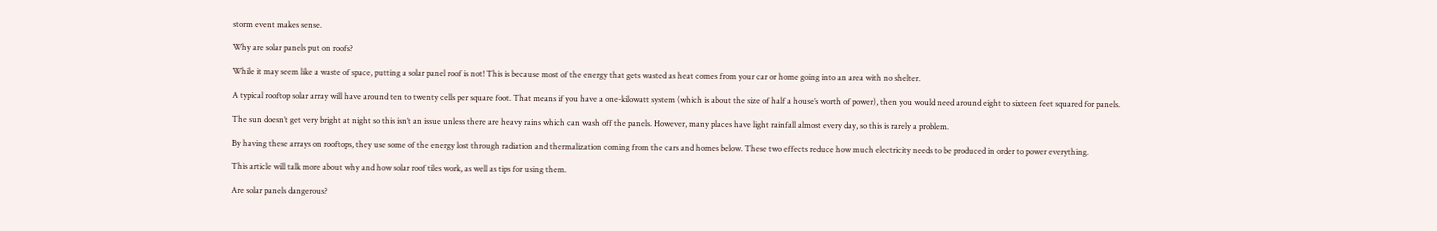storm event makes sense.

Why are solar panels put on roofs?

While it may seem like a waste of space, putting a solar panel roof is not! This is because most of the energy that gets wasted as heat comes from your car or home going into an area with no shelter.

A typical rooftop solar array will have around ten to twenty cells per square foot. That means if you have a one-kilowatt system (which is about the size of half a house’s worth of power), then you would need around eight to sixteen feet squared for panels.

The sun doesn’t get very bright at night so this isn’t an issue unless there are heavy rains which can wash off the panels. However, many places have light rainfall almost every day, so this is rarely a problem.

By having these arrays on rooftops, they use some of the energy lost through radiation and thermalization coming from the cars and homes below. These two effects reduce how much electricity needs to be produced in order to power everything.

This article will talk more about why and how solar roof tiles work, as well as tips for using them.

Are solar panels dangerous?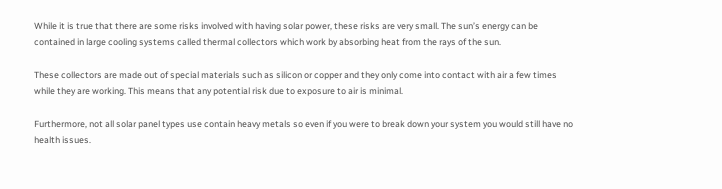While it is true that there are some risks involved with having solar power, these risks are very small. The sun’s energy can be contained in large cooling systems called thermal collectors which work by absorbing heat from the rays of the sun.

These collectors are made out of special materials such as silicon or copper and they only come into contact with air a few times while they are working. This means that any potential risk due to exposure to air is minimal.

Furthermore, not all solar panel types use contain heavy metals so even if you were to break down your system you would still have no health issues.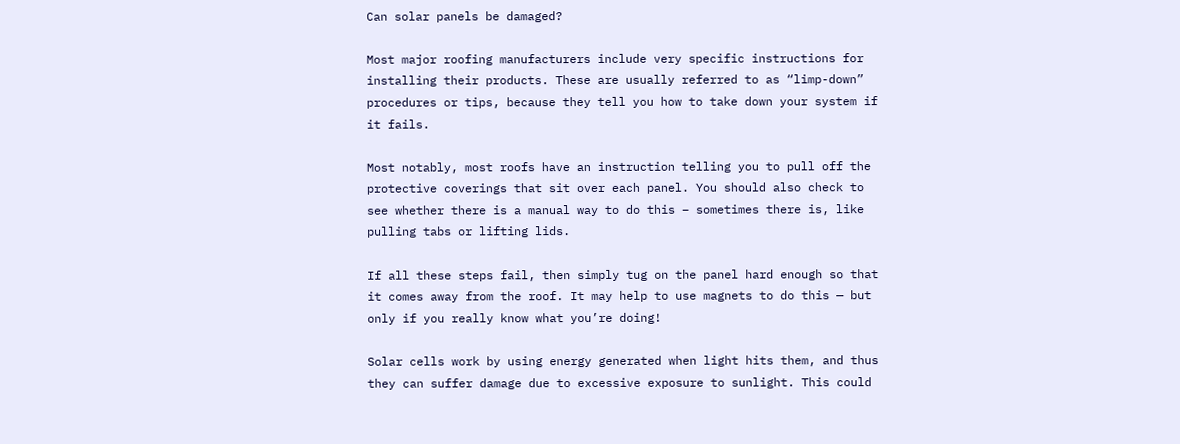Can solar panels be damaged?

Most major roofing manufacturers include very specific instructions for installing their products. These are usually referred to as “limp-down” procedures or tips, because they tell you how to take down your system if it fails.

Most notably, most roofs have an instruction telling you to pull off the protective coverings that sit over each panel. You should also check to see whether there is a manual way to do this – sometimes there is, like pulling tabs or lifting lids.

If all these steps fail, then simply tug on the panel hard enough so that it comes away from the roof. It may help to use magnets to do this — but only if you really know what you’re doing!

Solar cells work by using energy generated when light hits them, and thus they can suffer damage due to excessive exposure to sunlight. This could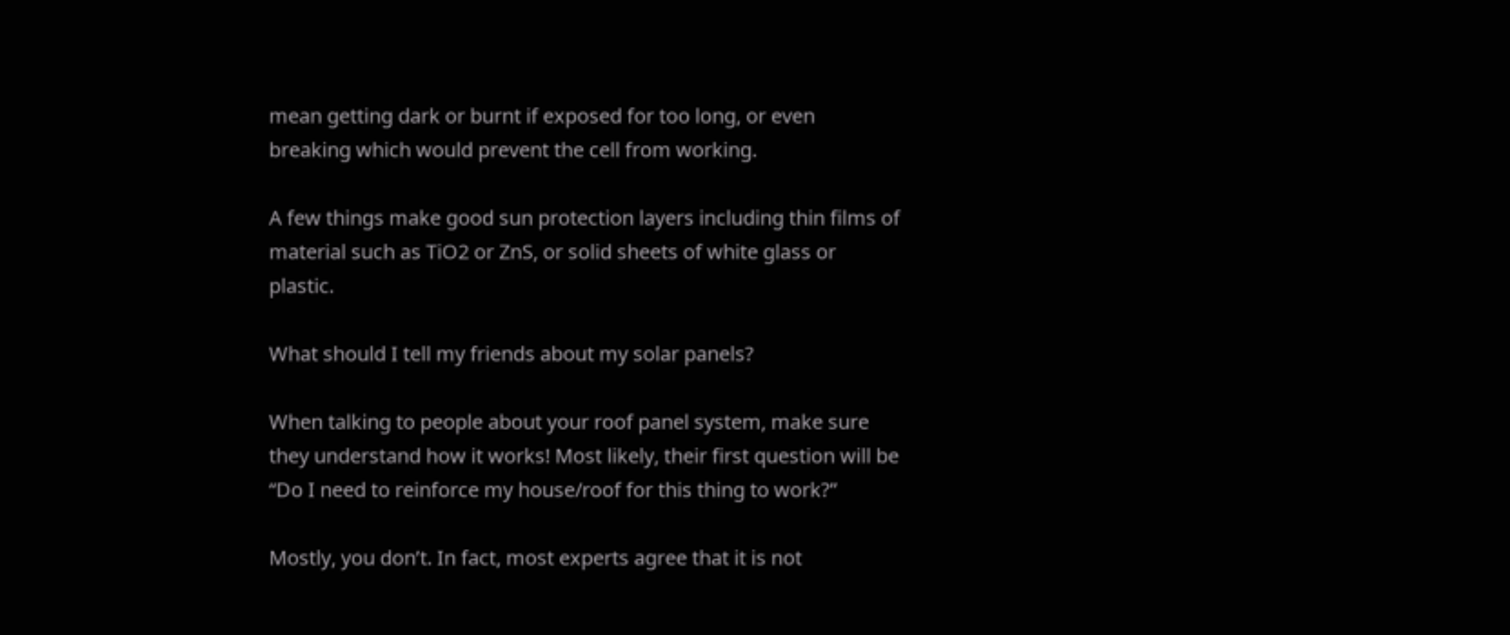mean getting dark or burnt if exposed for too long, or even breaking which would prevent the cell from working.

A few things make good sun protection layers including thin films of material such as TiO2 or ZnS, or solid sheets of white glass or plastic.

What should I tell my friends about my solar panels?

When talking to people about your roof panel system, make sure they understand how it works! Most likely, their first question will be “Do I need to reinforce my house/roof for this thing to work?”

Mostly, you don’t. In fact, most experts agree that it is not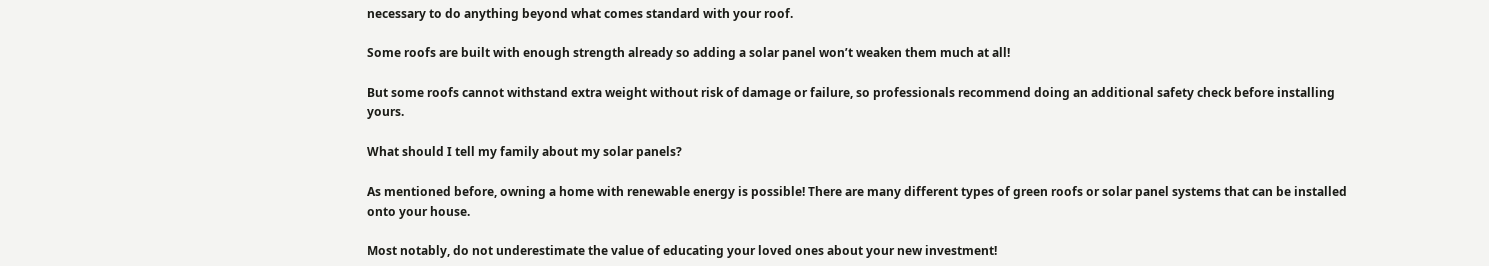necessary to do anything beyond what comes standard with your roof.

Some roofs are built with enough strength already so adding a solar panel won’t weaken them much at all!

But some roofs cannot withstand extra weight without risk of damage or failure, so professionals recommend doing an additional safety check before installing yours.

What should I tell my family about my solar panels?

As mentioned before, owning a home with renewable energy is possible! There are many different types of green roofs or solar panel systems that can be installed onto your house.

Most notably, do not underestimate the value of educating your loved ones about your new investment!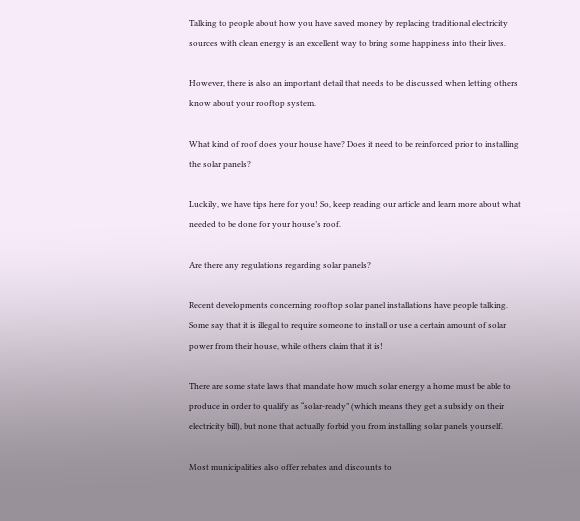Talking to people about how you have saved money by replacing traditional electricity sources with clean energy is an excellent way to bring some happiness into their lives.

However, there is also an important detail that needs to be discussed when letting others know about your rooftop system.

What kind of roof does your house have? Does it need to be reinforced prior to installing the solar panels?

Luckily, we have tips here for you! So, keep reading our article and learn more about what needed to be done for your house’s roof.

Are there any regulations regarding solar panels?

Recent developments concerning rooftop solar panel installations have people talking. Some say that it is illegal to require someone to install or use a certain amount of solar power from their house, while others claim that it is!

There are some state laws that mandate how much solar energy a home must be able to produce in order to qualify as “solar-ready” (which means they get a subsidy on their electricity bill), but none that actually forbid you from installing solar panels yourself.

Most municipalities also offer rebates and discounts to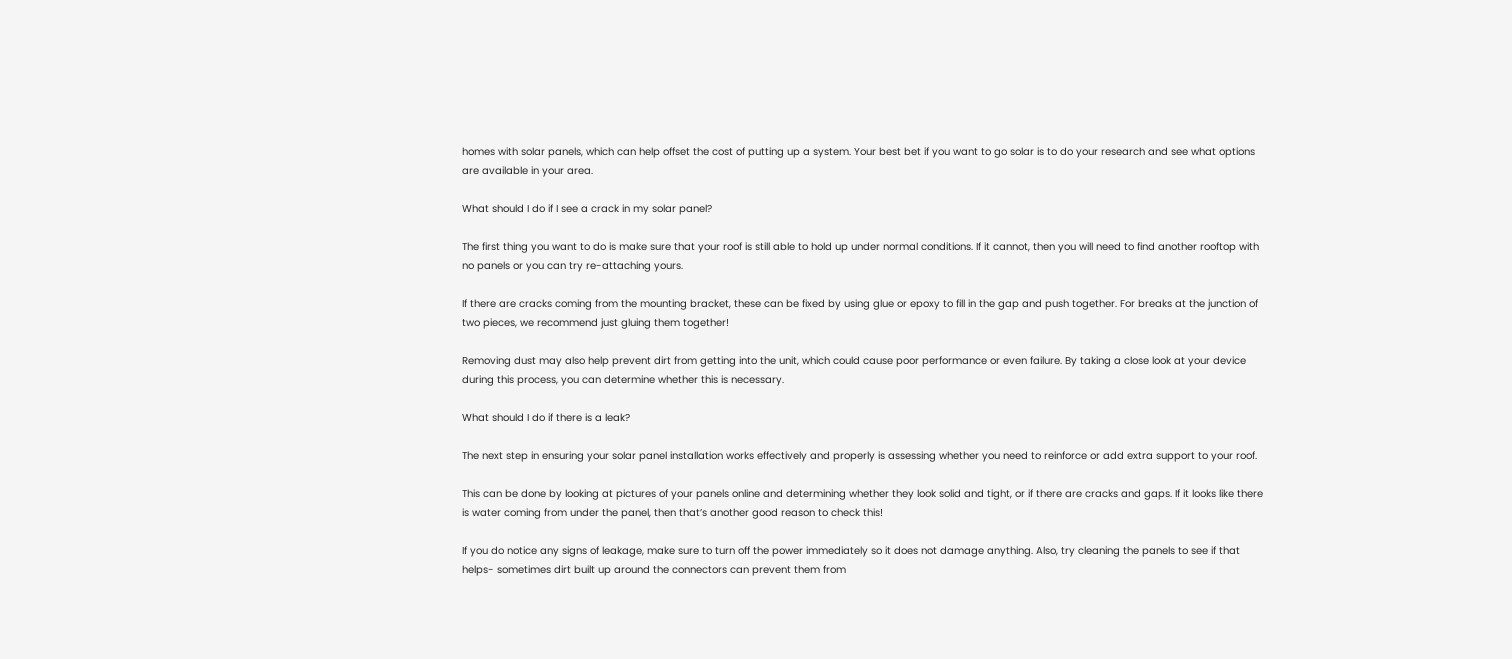homes with solar panels, which can help offset the cost of putting up a system. Your best bet if you want to go solar is to do your research and see what options are available in your area.

What should I do if I see a crack in my solar panel?

The first thing you want to do is make sure that your roof is still able to hold up under normal conditions. If it cannot, then you will need to find another rooftop with no panels or you can try re-attaching yours.

If there are cracks coming from the mounting bracket, these can be fixed by using glue or epoxy to fill in the gap and push together. For breaks at the junction of two pieces, we recommend just gluing them together!

Removing dust may also help prevent dirt from getting into the unit, which could cause poor performance or even failure. By taking a close look at your device during this process, you can determine whether this is necessary.

What should I do if there is a leak?

The next step in ensuring your solar panel installation works effectively and properly is assessing whether you need to reinforce or add extra support to your roof.

This can be done by looking at pictures of your panels online and determining whether they look solid and tight, or if there are cracks and gaps. If it looks like there is water coming from under the panel, then that’s another good reason to check this!

If you do notice any signs of leakage, make sure to turn off the power immediately so it does not damage anything. Also, try cleaning the panels to see if that helps- sometimes dirt built up around the connectors can prevent them from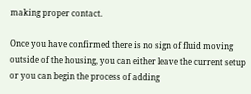making proper contact.

Once you have confirmed there is no sign of fluid moving outside of the housing, you can either leave the current setup or you can begin the process of adding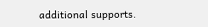additional supports.